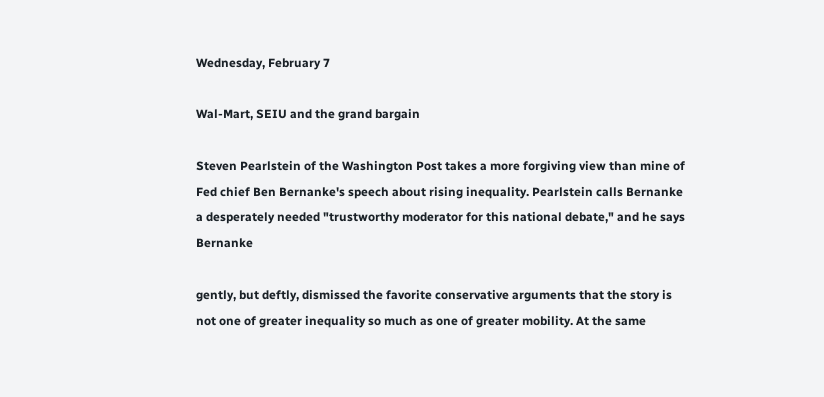Wednesday, February 7

Wal-Mart, SEIU and the grand bargain

Steven Pearlstein of the Washington Post takes a more forgiving view than mine of Fed chief Ben Bernanke's speech about rising inequality. Pearlstein calls Bernanke a desperately needed "trustworthy moderator for this national debate," and he says Bernanke

gently, but deftly, dismissed the favorite conservative arguments that the story is not one of greater inequality so much as one of greater mobility. At the same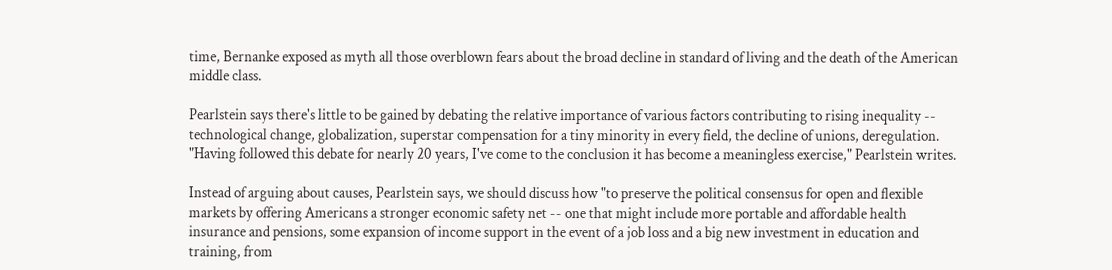time, Bernanke exposed as myth all those overblown fears about the broad decline in standard of living and the death of the American middle class.

Pearlstein says there's little to be gained by debating the relative importance of various factors contributing to rising inequality -- technological change, globalization, superstar compensation for a tiny minority in every field, the decline of unions, deregulation. "Having followed this debate for nearly 20 years, I've come to the conclusion it has become a meaningless exercise," Pearlstein writes.

Instead of arguing about causes, Pearlstein says, we should discuss how "to preserve the political consensus for open and flexible markets by offering Americans a stronger economic safety net -- one that might include more portable and affordable health insurance and pensions, some expansion of income support in the event of a job loss and a big new investment in education and training, from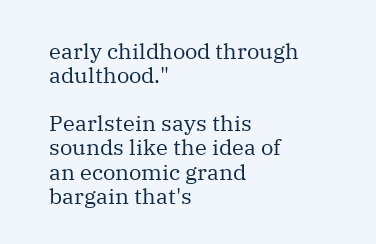early childhood through adulthood."

Pearlstein says this sounds like the idea of an economic grand bargain that's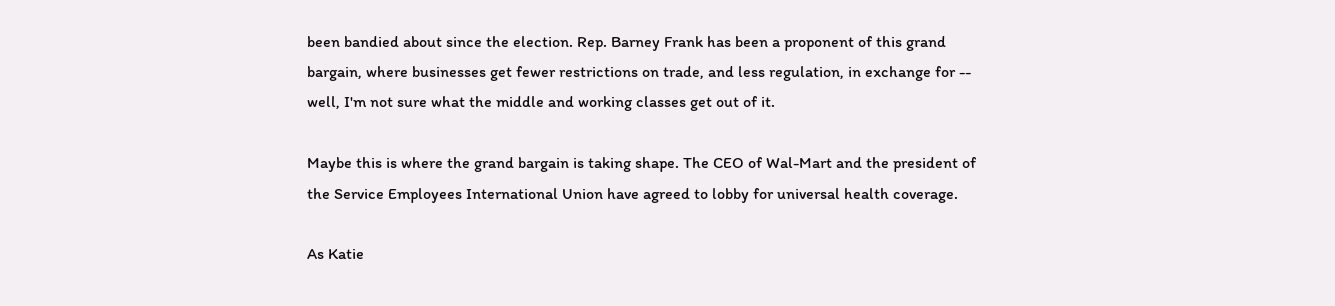been bandied about since the election. Rep. Barney Frank has been a proponent of this grand bargain, where businesses get fewer restrictions on trade, and less regulation, in exchange for -- well, I'm not sure what the middle and working classes get out of it.

Maybe this is where the grand bargain is taking shape. The CEO of Wal-Mart and the president of the Service Employees International Union have agreed to lobby for universal health coverage.

As Katie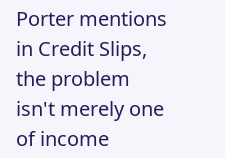Porter mentions in Credit Slips, the problem isn't merely one of income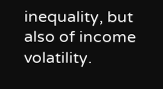inequality, but also of income volatility.